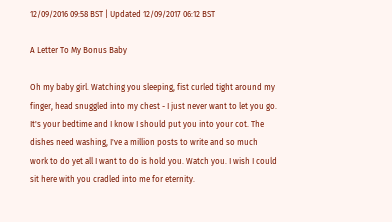12/09/2016 09:58 BST | Updated 12/09/2017 06:12 BST

A Letter To My Bonus Baby

Oh my baby girl. Watching you sleeping, fist curled tight around my finger, head snuggled into my chest - I just never want to let you go. It's your bedtime and I know I should put you into your cot. The dishes need washing, I've a million posts to write and so much work to do yet all I want to do is hold you. Watch you. I wish I could sit here with you cradled into me for eternity.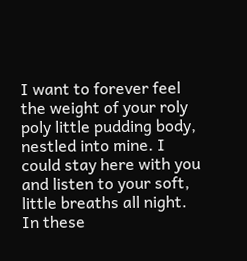I want to forever feel the weight of your roly poly little pudding body, nestled into mine. I could stay here with you and listen to your soft, little breaths all night. In these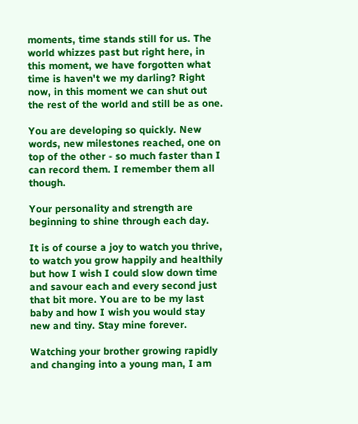moments, time stands still for us. The world whizzes past but right here, in this moment, we have forgotten what time is haven't we my darling? Right now, in this moment we can shut out the rest of the world and still be as one.

You are developing so quickly. New words, new milestones reached, one on top of the other - so much faster than I can record them. I remember them all though.

Your personality and strength are beginning to shine through each day.

It is of course a joy to watch you thrive, to watch you grow happily and healthily but how I wish I could slow down time and savour each and every second just that bit more. You are to be my last baby and how I wish you would stay new and tiny. Stay mine forever.

Watching your brother growing rapidly and changing into a young man, I am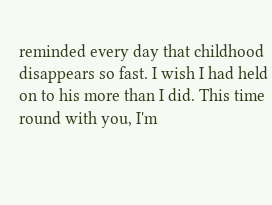reminded every day that childhood disappears so fast. I wish I had held on to his more than I did. This time round with you, I'm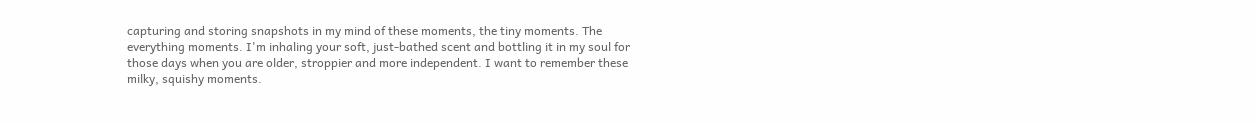capturing and storing snapshots in my mind of these moments, the tiny moments. The everything moments. I'm inhaling your soft, just-bathed scent and bottling it in my soul for those days when you are older, stroppier and more independent. I want to remember these milky, squishy moments.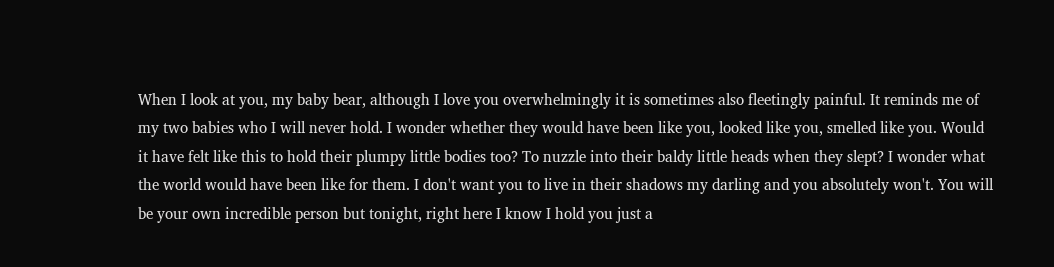When I look at you, my baby bear, although I love you overwhelmingly it is sometimes also fleetingly painful. It reminds me of my two babies who I will never hold. I wonder whether they would have been like you, looked like you, smelled like you. Would it have felt like this to hold their plumpy little bodies too? To nuzzle into their baldy little heads when they slept? I wonder what the world would have been like for them. I don't want you to live in their shadows my darling and you absolutely won't. You will be your own incredible person but tonight, right here I know I hold you just a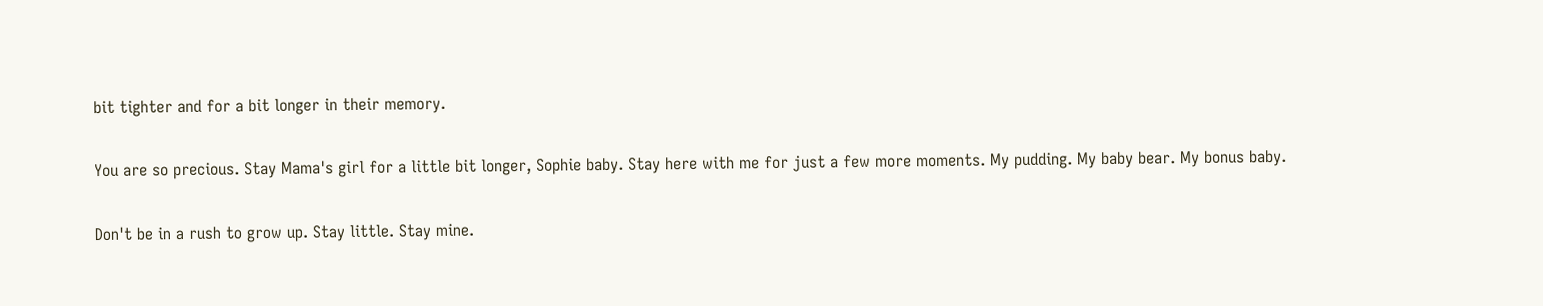bit tighter and for a bit longer in their memory.

You are so precious. Stay Mama's girl for a little bit longer, Sophie baby. Stay here with me for just a few more moments. My pudding. My baby bear. My bonus baby.

Don't be in a rush to grow up. Stay little. Stay mine.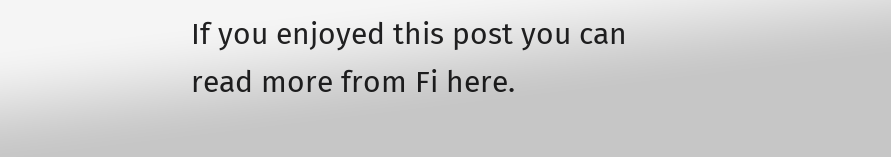If you enjoyed this post you can read more from Fi here.